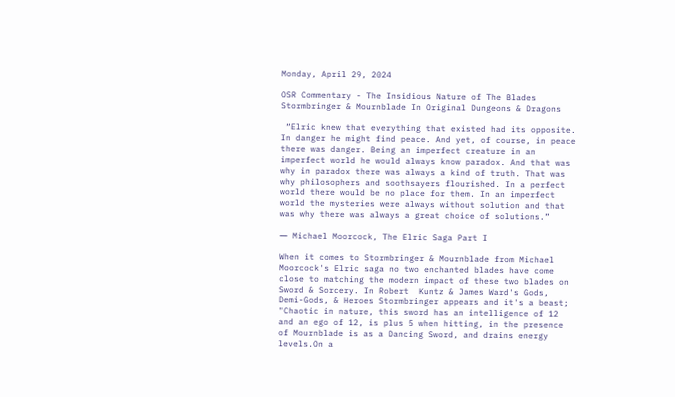Monday, April 29, 2024

OSR Commentary - The Insidious Nature of The Blades Stormbringer & Mournblade In Original Dungeons & Dragons

 “Elric knew that everything that existed had its opposite. In danger he might find peace. And yet, of course, in peace there was danger. Being an imperfect creature in an imperfect world he would always know paradox. And that was why in paradox there was always a kind of truth. That was why philosophers and soothsayers flourished. In a perfect world there would be no place for them. In an imperfect world the mysteries were always without solution and that was why there was always a great choice of solutions.”

― Michael Moorcock, The Elric Saga Part I

When it comes to Stormbringer & Mournblade from Michael Moorcock's Elric saga no two enchanted blades have come close to matching the modern impact of these two blades on Sword & Sorcery. In Robert  Kuntz & James Ward's Gods, Demi-Gods, & Heroes Stormbringer appears and it's a beast; "Chaotic in nature, this sword has an intelligence of 12 and an ego of 12, is plus 5 when hitting, in the presence of Mournblade is as a Dancing Sword, and drains energy levels.On a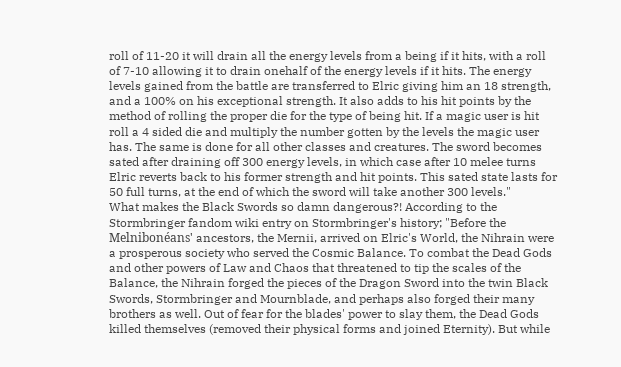roll of 11-20 it will drain all the energy levels from a being if it hits, with a roll of 7-10 allowing it to drain onehalf of the energy levels if it hits. The energy levels gained from the battle are transferred to Elric giving him an 18 strength, and a 100% on his exceptional strength. It also adds to his hit points by the method of rolling the proper die for the type of being hit. If a magic user is hit roll a 4 sided die and multiply the number gotten by the levels the magic user has. The same is done for all other classes and creatures. The sword becomes sated after draining off 300 energy levels, in which case after 10 melee turns Elric reverts back to his former strength and hit points. This sated state lasts for 50 full turns, at the end of which the sword will take another 300 levels."
What makes the Black Swords so damn dangerous?! According to the Stormbringer fandom wiki entry on Stormbringer's history; "Before the Melnibonéans' ancestors, the Mernii, arrived on Elric's World, the Nihrain were a prosperous society who served the Cosmic Balance. To combat the Dead Gods and other powers of Law and Chaos that threatened to tip the scales of the Balance, the Nihrain forged the pieces of the Dragon Sword into the twin Black Swords, Stormbringer and Mournblade, and perhaps also forged their many brothers as well. Out of fear for the blades' power to slay them, the Dead Gods killed themselves (removed their physical forms and joined Eternity). But while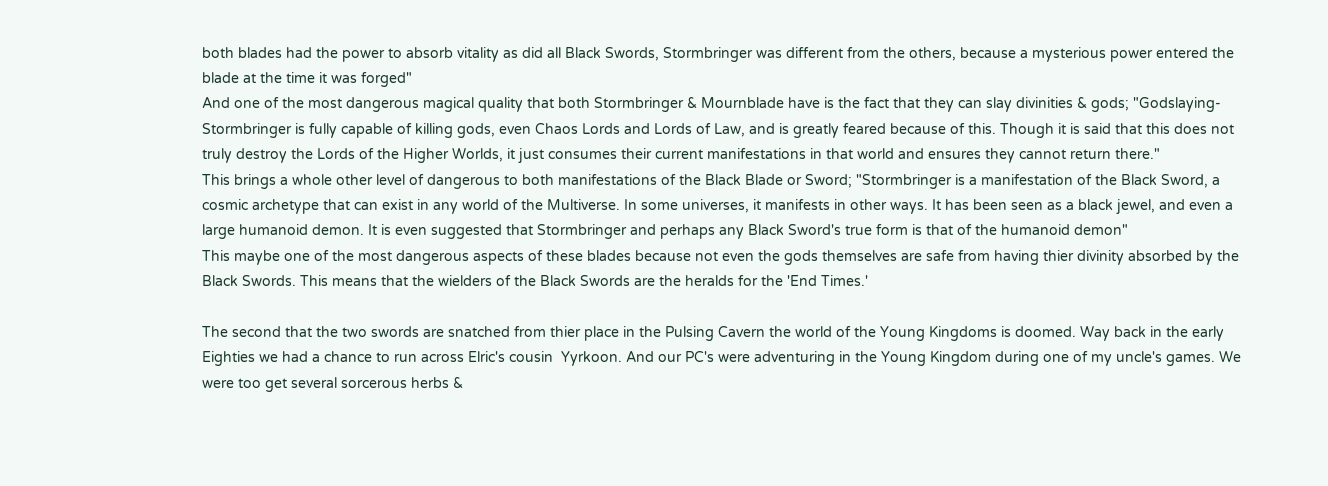both blades had the power to absorb vitality as did all Black Swords, Stormbringer was different from the others, because a mysterious power entered the blade at the time it was forged"
And one of the most dangerous magical quality that both Stormbringer & Mournblade have is the fact that they can slay divinities & gods; "Godslaying- Stormbringer is fully capable of killing gods, even Chaos Lords and Lords of Law, and is greatly feared because of this. Though it is said that this does not truly destroy the Lords of the Higher Worlds, it just consumes their current manifestations in that world and ensures they cannot return there."
This brings a whole other level of dangerous to both manifestations of the Black Blade or Sword; "Stormbringer is a manifestation of the Black Sword, a cosmic archetype that can exist in any world of the Multiverse. In some universes, it manifests in other ways. It has been seen as a black jewel, and even a large humanoid demon. It is even suggested that Stormbringer and perhaps any Black Sword's true form is that of the humanoid demon"
This maybe one of the most dangerous aspects of these blades because not even the gods themselves are safe from having thier divinity absorbed by the Black Swords. This means that the wielders of the Black Swords are the heralds for the 'End Times.'

The second that the two swords are snatched from thier place in the Pulsing Cavern the world of the Young Kingdoms is doomed. Way back in the early Eighties we had a chance to run across Elric's cousin  Yyrkoon. And our PC's were adventuring in the Young Kingdom during one of my uncle's games. We were too get several sorcerous herbs &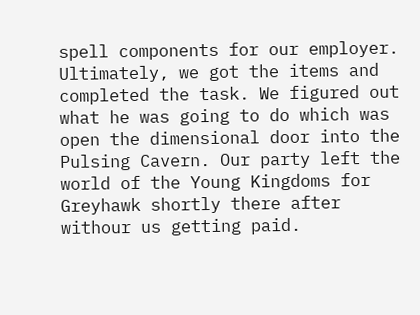spell components for our employer. Ultimately, we got the items and completed the task. We figured out what he was going to do which was open the dimensional door into the Pulsing Cavern. Our party left the world of the Young Kingdoms for Greyhawk shortly there after withour us getting paid.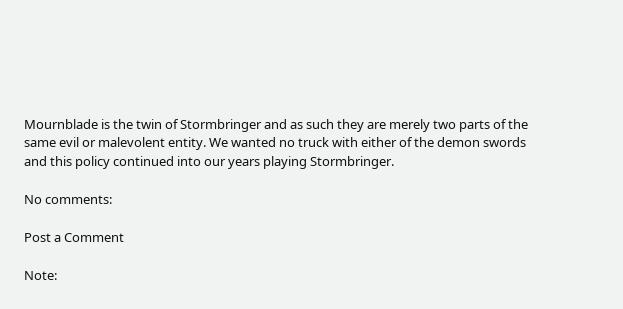Mournblade is the twin of Stormbringer and as such they are merely two parts of the same evil or malevolent entity. We wanted no truck with either of the demon swords and this policy continued into our years playing Stormbringer.

No comments:

Post a Comment

Note: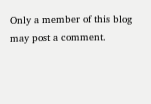Only a member of this blog may post a comment.